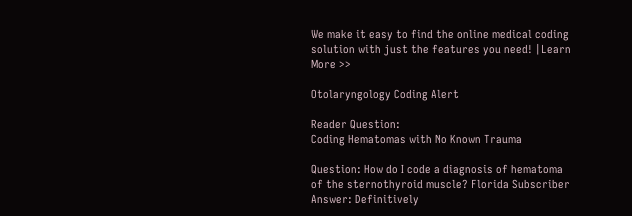We make it easy to find the online medical coding solution with just the features you need! |Learn More >>

Otolaryngology Coding Alert

Reader Question:
Coding Hematomas with No Known Trauma

Question: How do I code a diagnosis of hematoma of the sternothyroid muscle? Florida Subscriber Answer: Definitively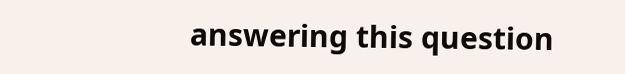answering this question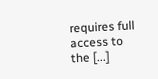requires full access to the [...]